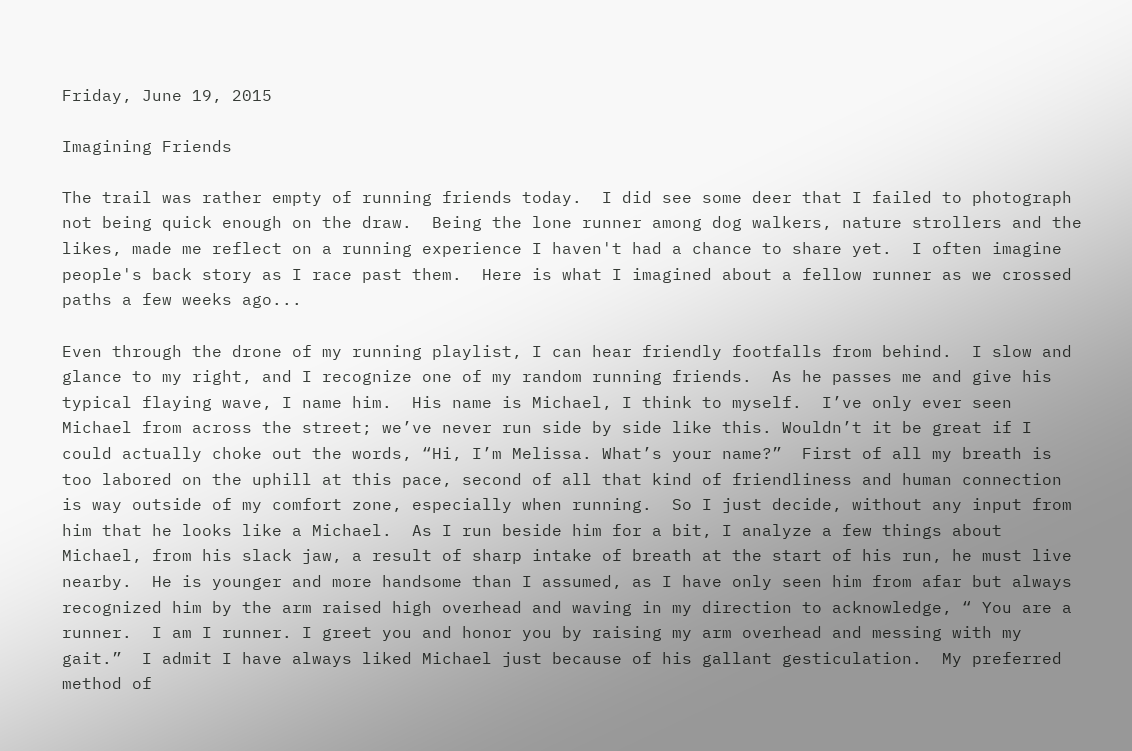Friday, June 19, 2015

Imagining Friends

The trail was rather empty of running friends today.  I did see some deer that I failed to photograph not being quick enough on the draw.  Being the lone runner among dog walkers, nature strollers and the likes, made me reflect on a running experience I haven't had a chance to share yet.  I often imagine people's back story as I race past them.  Here is what I imagined about a fellow runner as we crossed paths a few weeks ago...

Even through the drone of my running playlist, I can hear friendly footfalls from behind.  I slow and glance to my right, and I recognize one of my random running friends.  As he passes me and give his typical flaying wave, I name him.  His name is Michael, I think to myself.  I’ve only ever seen Michael from across the street; we’ve never run side by side like this. Wouldn’t it be great if I could actually choke out the words, “Hi, I’m Melissa. What’s your name?”  First of all my breath is too labored on the uphill at this pace, second of all that kind of friendliness and human connection is way outside of my comfort zone, especially when running.  So I just decide, without any input from him that he looks like a Michael.  As I run beside him for a bit, I analyze a few things about Michael, from his slack jaw, a result of sharp intake of breath at the start of his run, he must live nearby.  He is younger and more handsome than I assumed, as I have only seen him from afar but always recognized him by the arm raised high overhead and waving in my direction to acknowledge, “ You are a runner.  I am I runner. I greet you and honor you by raising my arm overhead and messing with my gait.”  I admit I have always liked Michael just because of his gallant gesticulation.  My preferred method of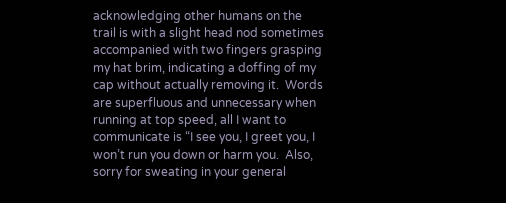acknowledging other humans on the trail is with a slight head nod sometimes accompanied with two fingers grasping my hat brim, indicating a doffing of my cap without actually removing it.  Words are superfluous and unnecessary when running at top speed, all I want to communicate is “I see you, I greet you, I won’t run you down or harm you.  Also, sorry for sweating in your general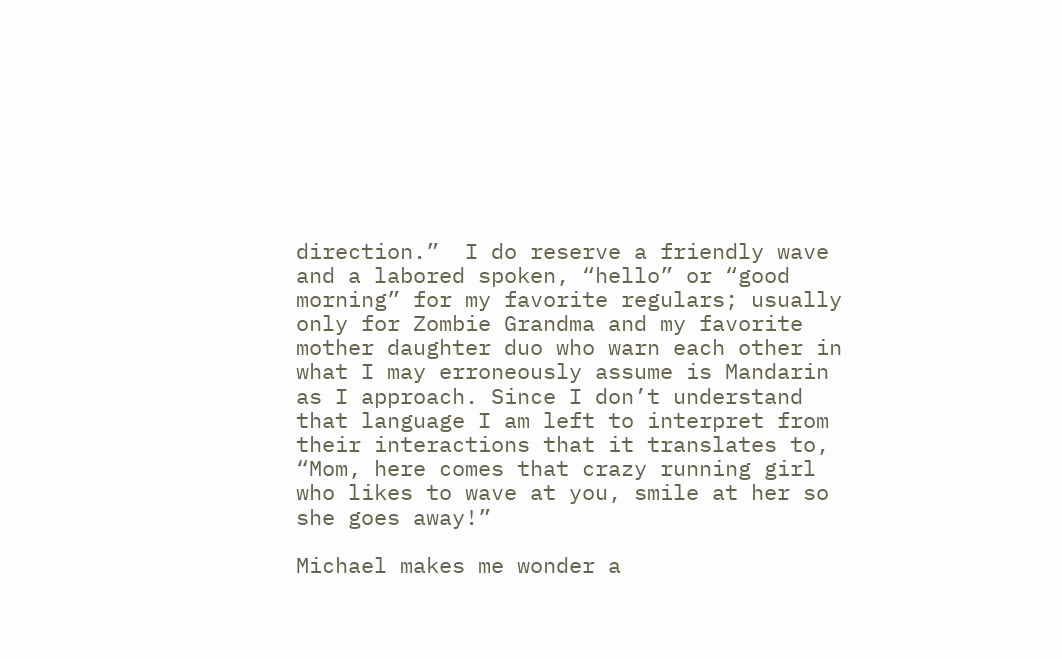direction.”  I do reserve a friendly wave and a labored spoken, “hello” or “good morning” for my favorite regulars; usually only for Zombie Grandma and my favorite mother daughter duo who warn each other in what I may erroneously assume is Mandarin as I approach. Since I don’t understand that language I am left to interpret from their interactions that it translates to, “Mom, here comes that crazy running girl who likes to wave at you, smile at her so she goes away!”

Michael makes me wonder a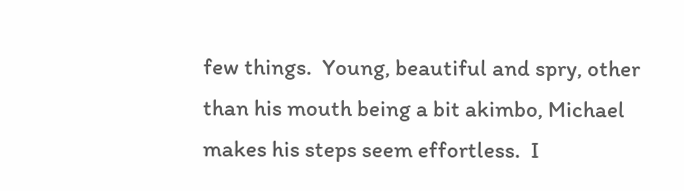few things.  Young, beautiful and spry, other than his mouth being a bit akimbo, Michael makes his steps seem effortless.  I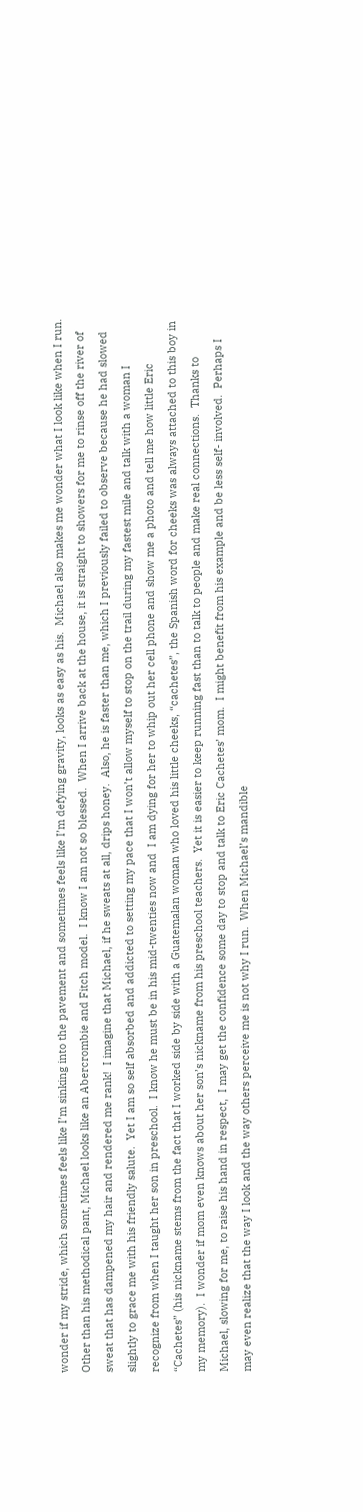wonder if my stride, which sometimes feels like I’m sinking into the pavement and sometimes feels like I’m defying gravity, looks as easy as his.  Michael also makes me wonder what I look like when I run.  Other than his methodical pant, Michael looks like an Abercrombie and Fitch model.  I know I am not so blessed.  When I arrive back at the house, it is straight to showers for me to rinse off the river of sweat that has dampened my hair and rendered me rank!  I imagine that Michael, if he sweats at all, drips honey.  Also, he is faster than me, which I previously failed to observe because he had slowed slightly to grace me with his friendly salute.  Yet I am so self absorbed and addicted to setting my pace that I won’t allow myself to stop on the trail during my fastest mile and talk with a woman I recognize from when I taught her son in preschool.  I know he must be in his mid-twenties now and  I am dying for her to whip out her cell phone and show me a photo and tell me how little Eric “Cachetes” (his nickname stems from the fact that I worked side by side with a Guatemalan woman who loved his little cheeks, “cachetes”, the Spanish word for cheeks was always attached to this boy in my memory).  I wonder if mom even knows about her son’s nickname from his preschool teachers.  Yet it is easier to keep running fast than to talk to people and make real connections.  Thanks to Michael, slowing for me, to raise his hand in respect,  I may get the confidence some day to stop and talk to Eric Cachetes’ mom.  I might benefit from his example and be less self- involved.  Perhaps I may even realize that the way I look and the way others perceive me is not why I run.  When Michael’s mandible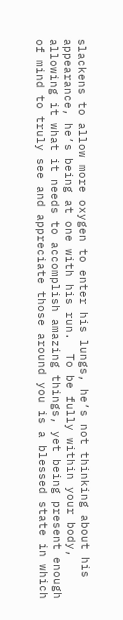slackens to allow more oxygen to enter his lungs, he’s not thinking about his appearance, he’s being at one with his run.  To be fully within your body, allowing it what it needs to accomplish amazing things, yet being present enough of mind to truly see and appreciate those around you is a blessed state in which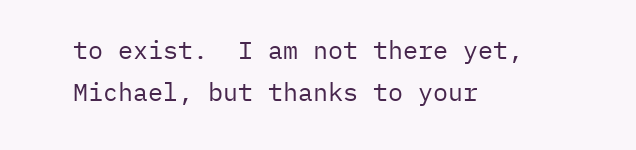to exist.  I am not there yet, Michael, but thanks to your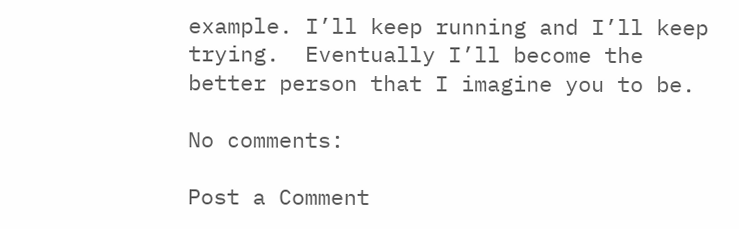example. I’ll keep running and I’ll keep trying.  Eventually I’ll become the better person that I imagine you to be.

No comments:

Post a Comment